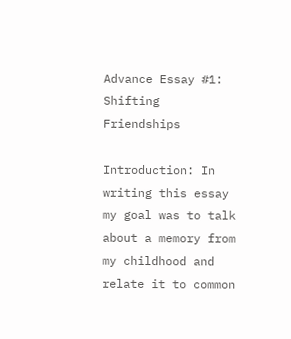Advance Essay #1: Shifting Friendships

Introduction: In writing this essay my goal was to talk about a memory from my childhood and relate it to common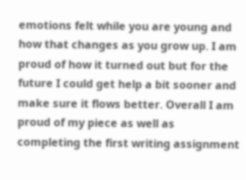emotions felt while you are young and how that changes as you grow up. I am proud of how it turned out but for the future I could get help a bit sooner and make sure it flows better. Overall I am proud of my piece as well as completing the first writing assignment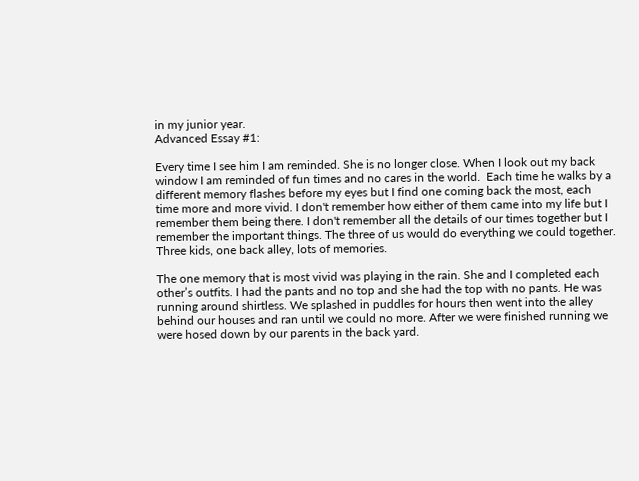in my junior year.
Advanced Essay #1:

Every time I see him I am reminded. She is no longer close. When I look out my back window I am reminded of fun times and no cares in the world.  Each time he walks by a different memory flashes before my eyes but I find one coming back the most, each time more and more vivid. I don't remember how either of them came into my life but I remember them being there. I don't remember all the details of our times together but I remember the important things. The three of us would do everything we could together. Three kids, one back alley, lots of memories.

The one memory that is most vivid was playing in the rain. She and I completed each other’s outfits. I had the pants and no top and she had the top with no pants. He was running around shirtless. We splashed in puddles for hours then went into the alley behind our houses and ran until we could no more. After we were finished running we were hosed down by our parents in the back yard.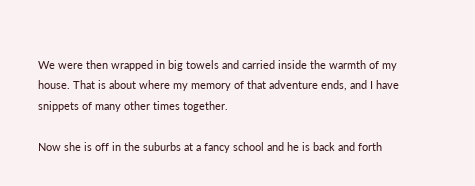We were then wrapped in big towels and carried inside the warmth of my house. That is about where my memory of that adventure ends, and I have snippets of many other times together.

Now she is off in the suburbs at a fancy school and he is back and forth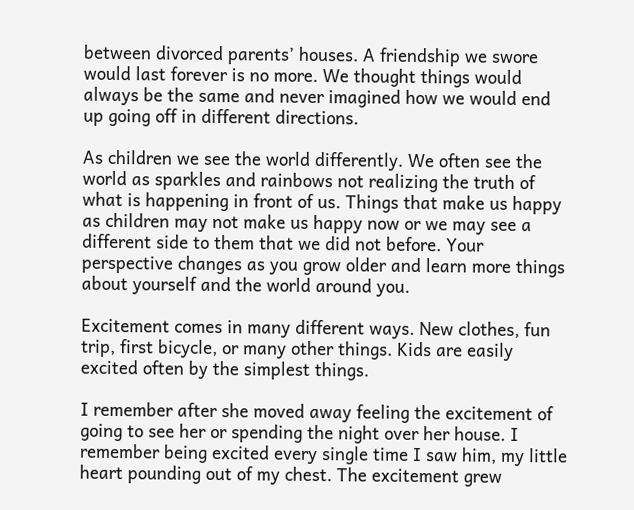between divorced parents’ houses. A friendship we swore would last forever is no more. We thought things would always be the same and never imagined how we would end up going off in different directions.

As children we see the world differently. We often see the world as sparkles and rainbows not realizing the truth of what is happening in front of us. Things that make us happy as children may not make us happy now or we may see a different side to them that we did not before. Your perspective changes as you grow older and learn more things about yourself and the world around you.

Excitement comes in many different ways. New clothes, fun trip, first bicycle, or many other things. Kids are easily excited often by the simplest things.

I remember after she moved away feeling the excitement of going to see her or spending the night over her house. I remember being excited every single time I saw him, my little heart pounding out of my chest. The excitement grew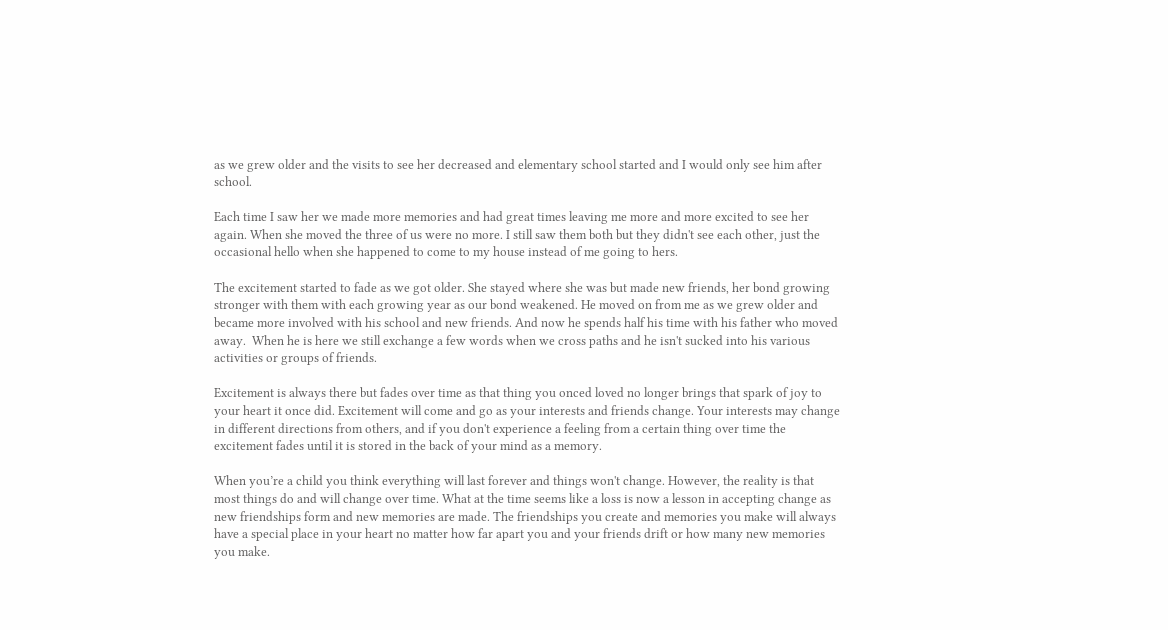as we grew older and the visits to see her decreased and elementary school started and I would only see him after school.

Each time I saw her we made more memories and had great times leaving me more and more excited to see her again. When she moved the three of us were no more. I still saw them both but they didn't see each other, just the occasional hello when she happened to come to my house instead of me going to hers.

The excitement started to fade as we got older. She stayed where she was but made new friends, her bond growing stronger with them with each growing year as our bond weakened. He moved on from me as we grew older and became more involved with his school and new friends. And now he spends half his time with his father who moved away.  When he is here we still exchange a few words when we cross paths and he isn't sucked into his various activities or groups of friends.

Excitement is always there but fades over time as that thing you onced loved no longer brings that spark of joy to your heart it once did. Excitement will come and go as your interests and friends change. Your interests may change in different directions from others, and if you don't experience a feeling from a certain thing over time the excitement fades until it is stored in the back of your mind as a memory.

When you’re a child you think everything will last forever and things won't change. However, the reality is that most things do and will change over time. What at the time seems like a loss is now a lesson in accepting change as new friendships form and new memories are made. The friendships you create and memories you make will always have a special place in your heart no matter how far apart you and your friends drift or how many new memories you make.